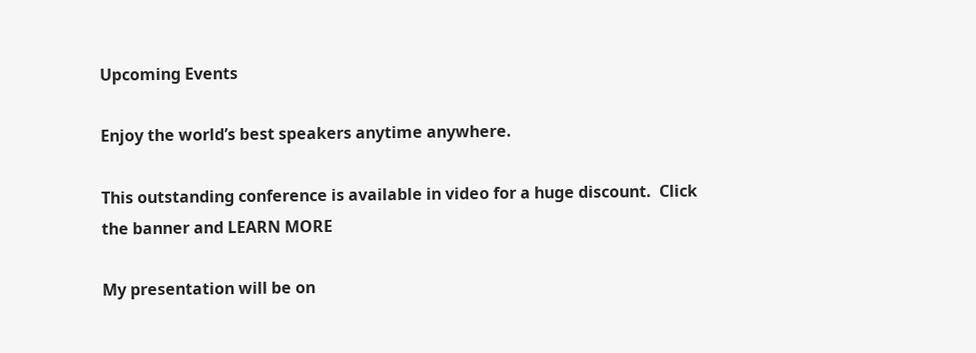Upcoming Events

Enjoy the world’s best speakers anytime anywhere.

This outstanding conference is available in video for a huge discount.  Click the banner and LEARN MORE

My presentation will be on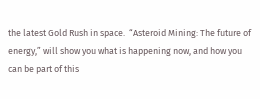the latest Gold Rush in space.  “Asteroid Mining: The future of energy,” will show you what is happening now, and how you can be part of this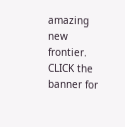amazing new frontier.  CLICK the banner for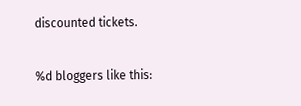discounted tickets.

%d bloggers like this: